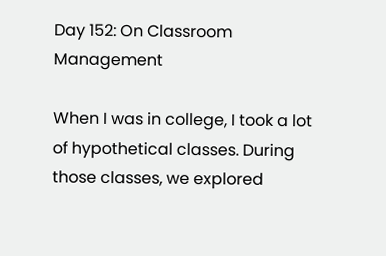Day 152: On Classroom Management

When I was in college, I took a lot of hypothetical classes. During those classes, we explored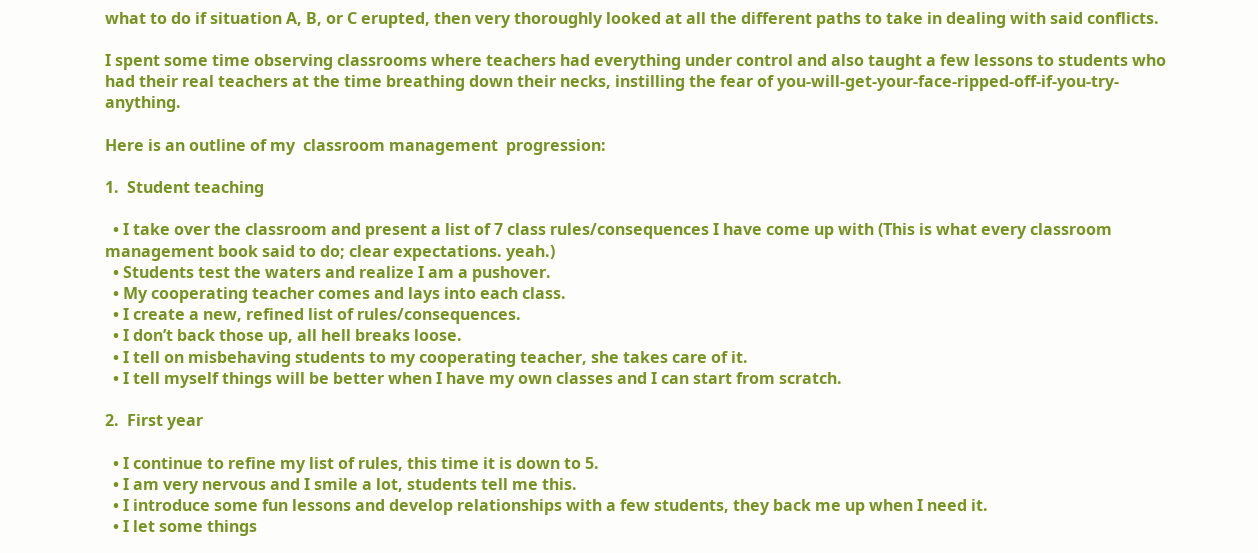what to do if situation A, B, or C erupted, then very thoroughly looked at all the different paths to take in dealing with said conflicts.

I spent some time observing classrooms where teachers had everything under control and also taught a few lessons to students who had their real teachers at the time breathing down their necks, instilling the fear of you-will-get-your-face-ripped-off-if-you-try-anything.

Here is an outline of my  classroom management  progression:

1.  Student teaching

  • I take over the classroom and present a list of 7 class rules/consequences I have come up with (This is what every classroom management book said to do; clear expectations. yeah.)
  • Students test the waters and realize I am a pushover.
  • My cooperating teacher comes and lays into each class.
  • I create a new, refined list of rules/consequences.
  • I don’t back those up, all hell breaks loose.
  • I tell on misbehaving students to my cooperating teacher, she takes care of it.
  • I tell myself things will be better when I have my own classes and I can start from scratch.

2.  First year

  • I continue to refine my list of rules, this time it is down to 5.
  • I am very nervous and I smile a lot, students tell me this.
  • I introduce some fun lessons and develop relationships with a few students, they back me up when I need it.
  • I let some things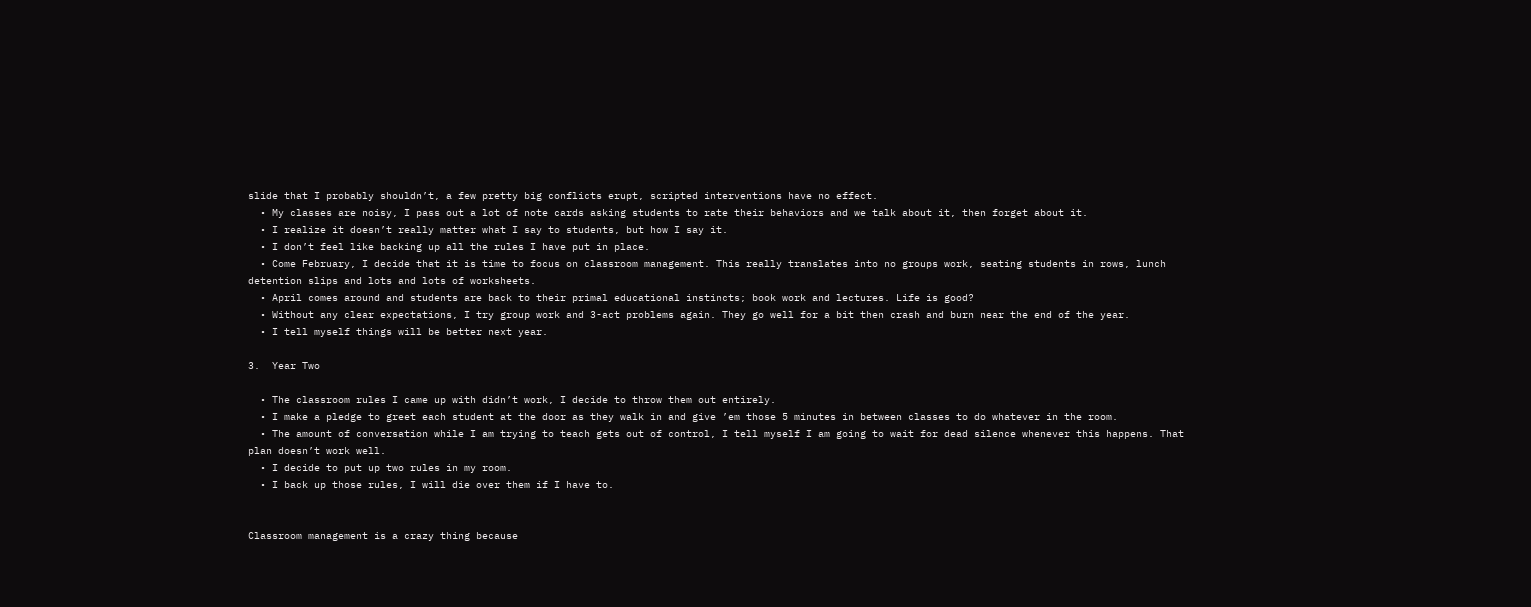slide that I probably shouldn’t, a few pretty big conflicts erupt, scripted interventions have no effect.
  • My classes are noisy, I pass out a lot of note cards asking students to rate their behaviors and we talk about it, then forget about it.
  • I realize it doesn’t really matter what I say to students, but how I say it.
  • I don’t feel like backing up all the rules I have put in place.
  • Come February, I decide that it is time to focus on classroom management. This really translates into no groups work, seating students in rows, lunch detention slips and lots and lots of worksheets.
  • April comes around and students are back to their primal educational instincts; book work and lectures. Life is good?
  • Without any clear expectations, I try group work and 3-act problems again. They go well for a bit then crash and burn near the end of the year.
  • I tell myself things will be better next year.

3.  Year Two

  • The classroom rules I came up with didn’t work, I decide to throw them out entirely.
  • I make a pledge to greet each student at the door as they walk in and give ’em those 5 minutes in between classes to do whatever in the room.
  • The amount of conversation while I am trying to teach gets out of control, I tell myself I am going to wait for dead silence whenever this happens. That plan doesn’t work well.
  • I decide to put up two rules in my room.
  • I back up those rules, I will die over them if I have to.


Classroom management is a crazy thing because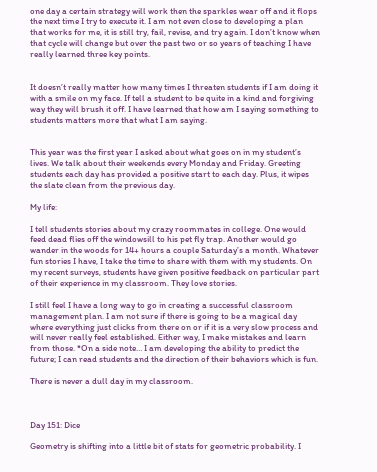one day a certain strategy will work then the sparkles wear off and it flops the next time I try to execute it. I am not even close to developing a plan that works for me, it is still try, fail, revise, and try again. I don’t know when that cycle will change but over the past two or so years of teaching I have really learned three key points.


It doesn’t really matter how many times I threaten students if I am doing it with a smile on my face. If tell a student to be quite in a kind and forgiving way they will brush it off. I have learned that how am I saying something to students matters more that what I am saying.


This year was the first year I asked about what goes on in my student’s lives. We talk about their weekends every Monday and Friday. Greeting students each day has provided a positive start to each day. Plus, it wipes the slate clean from the previous day.

My life:

I tell students stories about my crazy roommates in college. One would feed dead flies off the windowsill to his pet fly trap. Another would go wander in the woods for 14+ hours a couple Saturday’s a month. Whatever fun stories I have, I take the time to share with them with my students. On my recent surveys, students have given positive feedback on particular part of their experience in my classroom. They love stories.

I still feel I have a long way to go in creating a successful classroom management plan. I am not sure if there is going to be a magical day where everything just clicks from there on or if it is a very slow process and will never really feel established. Either way, I make mistakes and learn from those. *On a side note… I am developing the ability to predict the future; I can read students and the direction of their behaviors which is fun.

There is never a dull day in my classroom.



Day 151: Dice

Geometry is shifting into a little bit of stats for geometric probability. I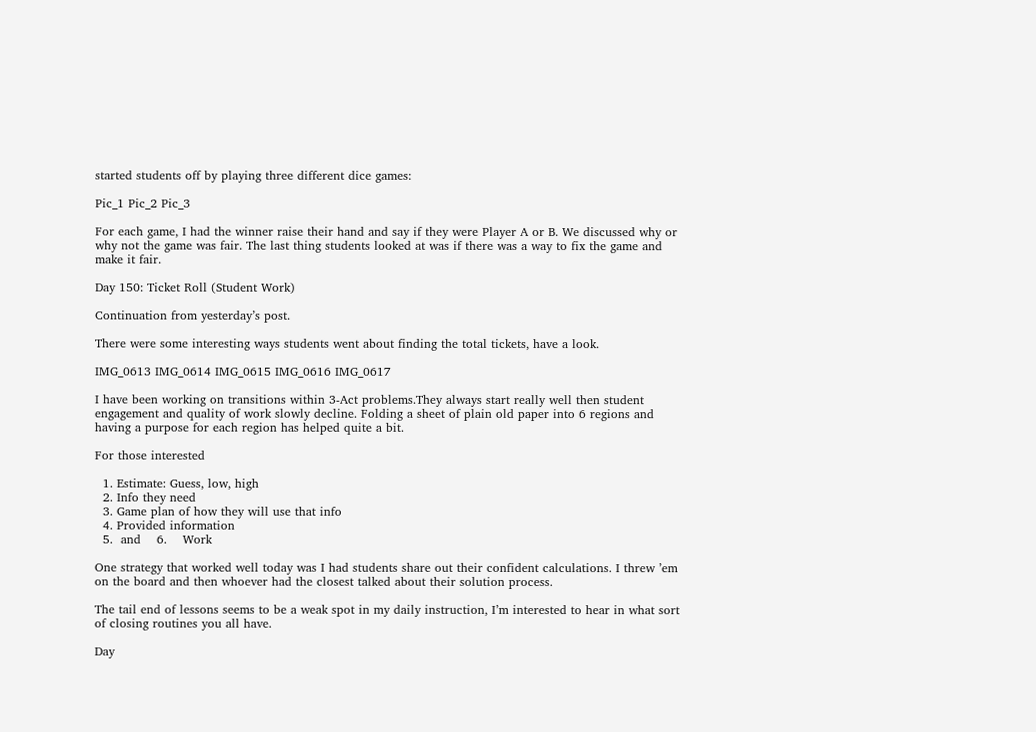started students off by playing three different dice games:

Pic_1 Pic_2 Pic_3

For each game, I had the winner raise their hand and say if they were Player A or B. We discussed why or why not the game was fair. The last thing students looked at was if there was a way to fix the game and make it fair.

Day 150: Ticket Roll (Student Work)

Continuation from yesterday’s post.

There were some interesting ways students went about finding the total tickets, have a look.

IMG_0613 IMG_0614 IMG_0615 IMG_0616 IMG_0617

I have been working on transitions within 3-Act problems.They always start really well then student engagement and quality of work slowly decline. Folding a sheet of plain old paper into 6 regions and having a purpose for each region has helped quite a bit.

For those interested

  1. Estimate: Guess, low, high
  2. Info they need
  3. Game plan of how they will use that info
  4. Provided information
  5.  and    6.    Work

One strategy that worked well today was I had students share out their confident calculations. I threw ’em on the board and then whoever had the closest talked about their solution process.

The tail end of lessons seems to be a weak spot in my daily instruction, I’m interested to hear in what sort of closing routines you all have.

Day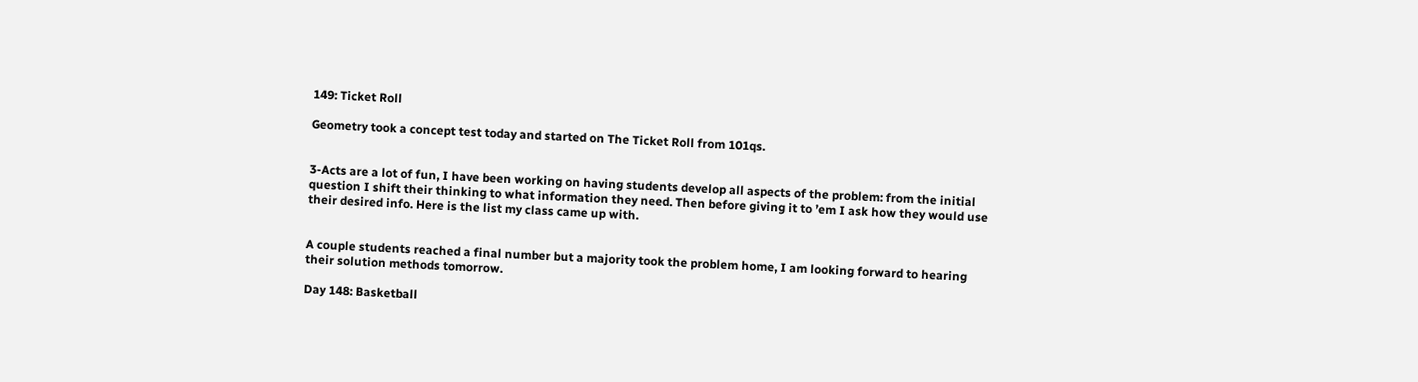149: Ticket Roll

Geometry took a concept test today and started on The Ticket Roll from 101qs.


3-Acts are a lot of fun, I have been working on having students develop all aspects of the problem: from the initial question I shift their thinking to what information they need. Then before giving it to ’em I ask how they would use their desired info. Here is the list my class came up with.


A couple students reached a final number but a majority took the problem home, I am looking forward to hearing their solution methods tomorrow.

Day 148: Basketball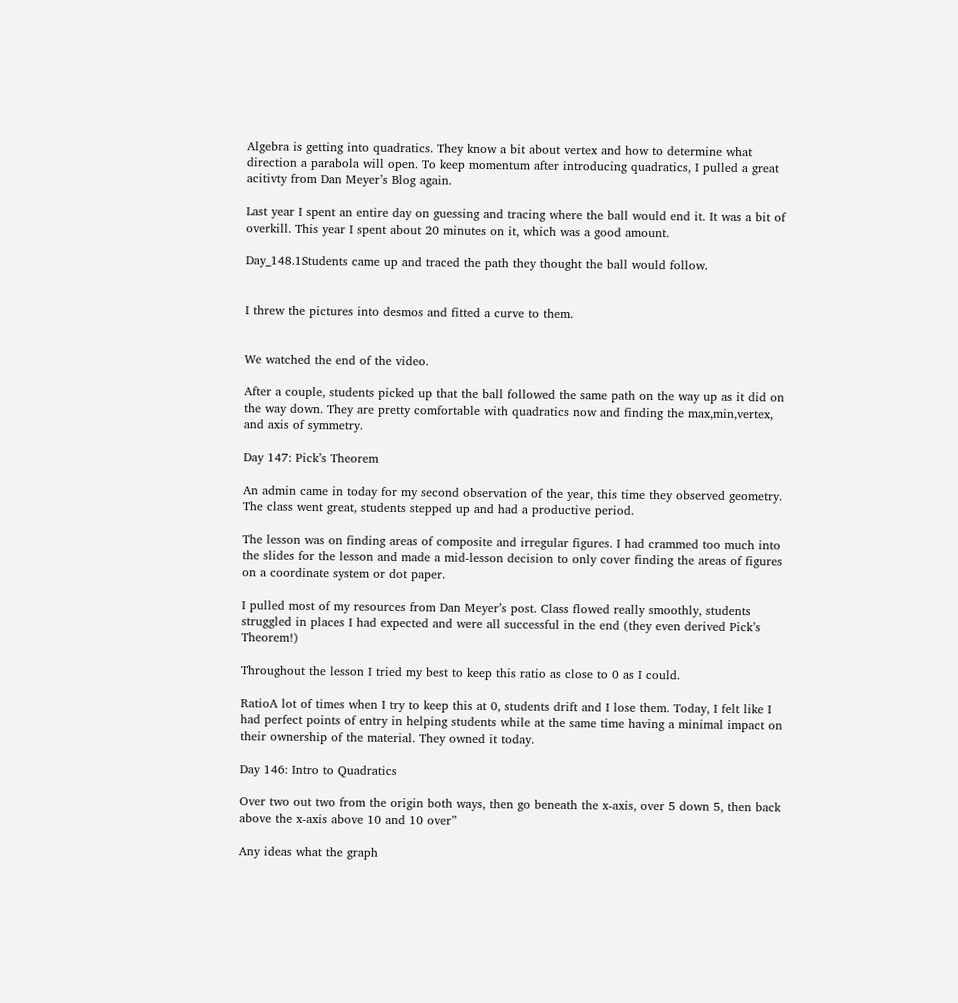Algebra is getting into quadratics. They know a bit about vertex and how to determine what direction a parabola will open. To keep momentum after introducing quadratics, I pulled a great acitivty from Dan Meyer’s Blog again.

Last year I spent an entire day on guessing and tracing where the ball would end it. It was a bit of overkill. This year I spent about 20 minutes on it, which was a good amount.

Day_148.1Students came up and traced the path they thought the ball would follow.


I threw the pictures into desmos and fitted a curve to them.


We watched the end of the video.

After a couple, students picked up that the ball followed the same path on the way up as it did on the way down. They are pretty comfortable with quadratics now and finding the max,min,vertex, and axis of symmetry.

Day 147: Pick’s Theorem

An admin came in today for my second observation of the year, this time they observed geometry. The class went great, students stepped up and had a productive period.

The lesson was on finding areas of composite and irregular figures. I had crammed too much into the slides for the lesson and made a mid-lesson decision to only cover finding the areas of figures on a coordinate system or dot paper.

I pulled most of my resources from Dan Meyer’s post. Class flowed really smoothly, students struggled in places I had expected and were all successful in the end (they even derived Pick’s Theorem!)

Throughout the lesson I tried my best to keep this ratio as close to 0 as I could.

RatioA lot of times when I try to keep this at 0, students drift and I lose them. Today, I felt like I had perfect points of entry in helping students while at the same time having a minimal impact on their ownership of the material. They owned it today.

Day 146: Intro to Quadratics

Over two out two from the origin both ways, then go beneath the x-axis, over 5 down 5, then back above the x-axis above 10 and 10 over”

Any ideas what the graph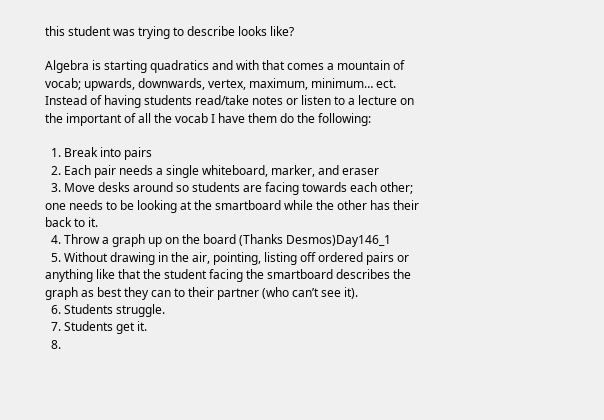this student was trying to describe looks like?

Algebra is starting quadratics and with that comes a mountain of vocab; upwards, downwards, vertex, maximum, minimum… ect. Instead of having students read/take notes or listen to a lecture on the important of all the vocab I have them do the following:

  1. Break into pairs
  2. Each pair needs a single whiteboard, marker, and eraser
  3. Move desks around so students are facing towards each other; one needs to be looking at the smartboard while the other has their back to it.
  4. Throw a graph up on the board (Thanks Desmos)Day146_1
  5. Without drawing in the air, pointing, listing off ordered pairs or anything like that the student facing the smartboard describes the graph as best they can to their partner (who can’t see it).
  6. Students struggle.
  7. Students get it.
  8.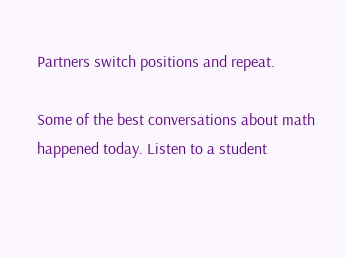Partners switch positions and repeat.

Some of the best conversations about math happened today. Listen to a student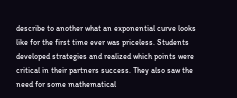describe to another what an exponential curve looks like for the first time ever was priceless. Students developed strategies and realized which points were critical in their partners success. They also saw the need for some mathematical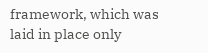framework, which was laid in place only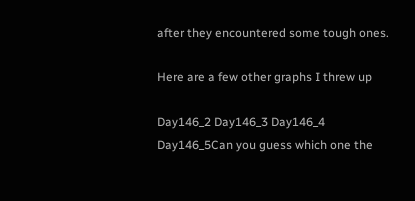after they encountered some tough ones.

Here are a few other graphs I threw up

Day146_2 Day146_3 Day146_4 Day146_5Can you guess which one the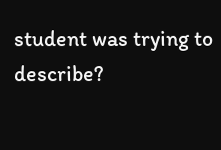student was trying to describe?